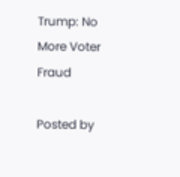Trump: No More Voter Fraud

Posted by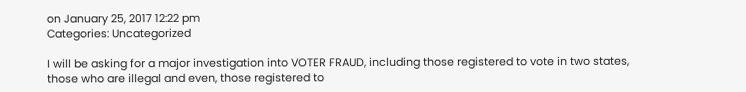on January 25, 2017 12:22 pm
Categories: Uncategorized

I will be asking for a major investigation into VOTER FRAUD, including those registered to vote in two states, those who are illegal and even, those registered to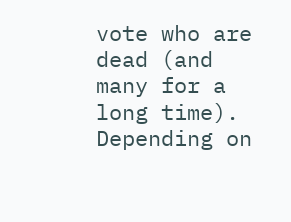vote who are dead (and many for a long time). Depending on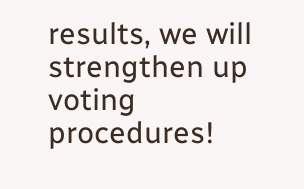results, we will strengthen up voting procedures!